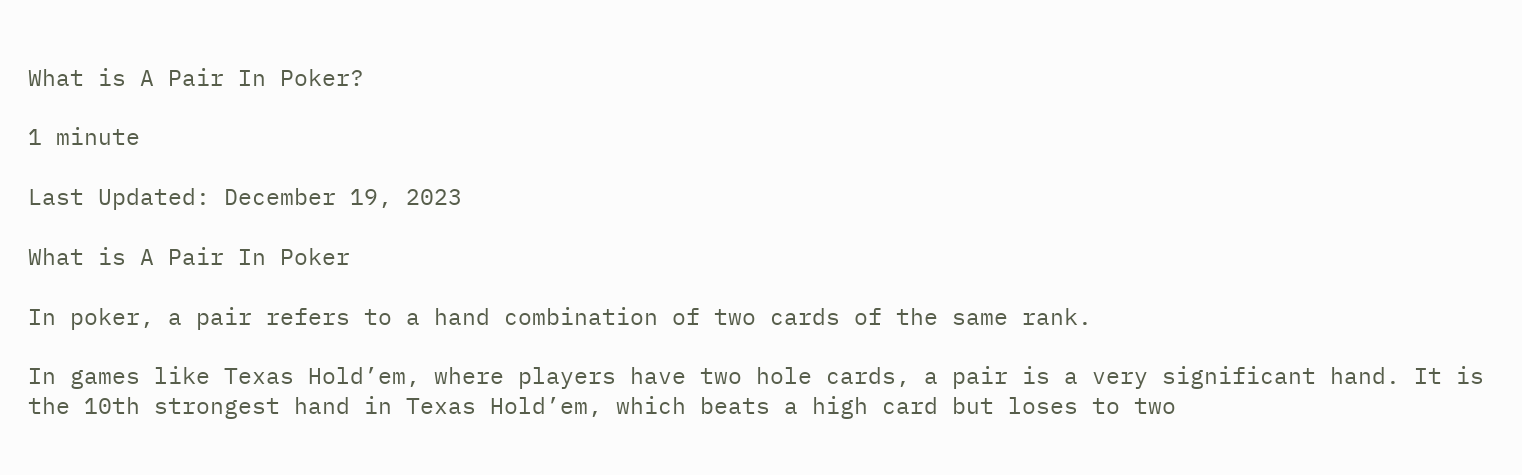What is A Pair In Poker?

1 minute

Last Updated: December 19, 2023

What is A Pair In Poker

In poker, a pair refers to a hand combination of two cards of the same rank.

In games like Texas Hold’em, where players have two hole cards, a pair is a very significant hand. It is the 10th strongest hand in Texas Hold’em, which beats a high card but loses to two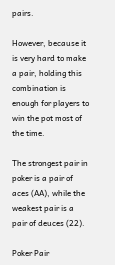pairs.

However, because it is very hard to make a pair, holding this combination is enough for players to win the pot most of the time.

The strongest pair in poker is a pair of aces (AA), while the weakest pair is a pair of deuces (22).

Poker Pair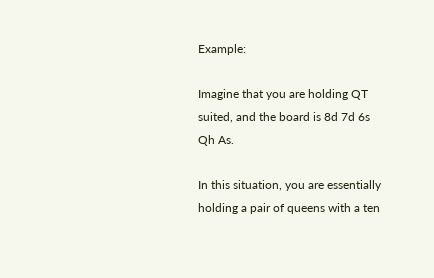Example:

Imagine that you are holding QT suited, and the board is 8d 7d 6s Qh As.

In this situation, you are essentially holding a pair of queens with a ten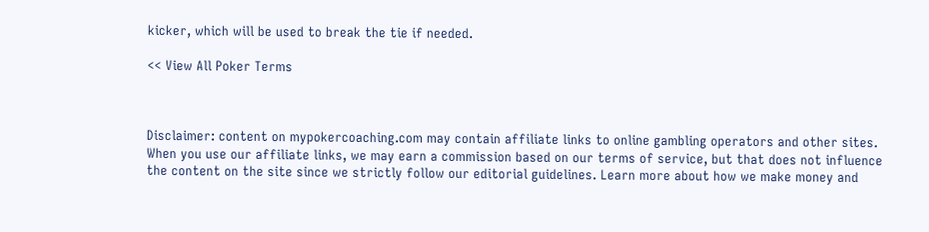kicker, which will be used to break the tie if needed.

<< View All Poker Terms



Disclaimer: content on mypokercoaching.com may contain affiliate links to online gambling operators and other sites. When you use our affiliate links, we may earn a commission based on our terms of service, but that does not influence the content on the site since we strictly follow our editorial guidelines. Learn more about how we make money and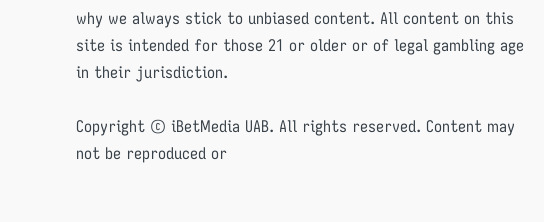why we always stick to unbiased content. All content on this site is intended for those 21 or older or of legal gambling age in their jurisdiction.

Copyright © iBetMedia UAB. All rights reserved. Content may not be reproduced or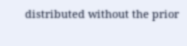distributed without the prior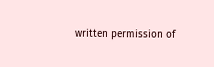written permission of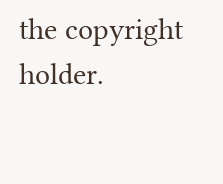the copyright holder.